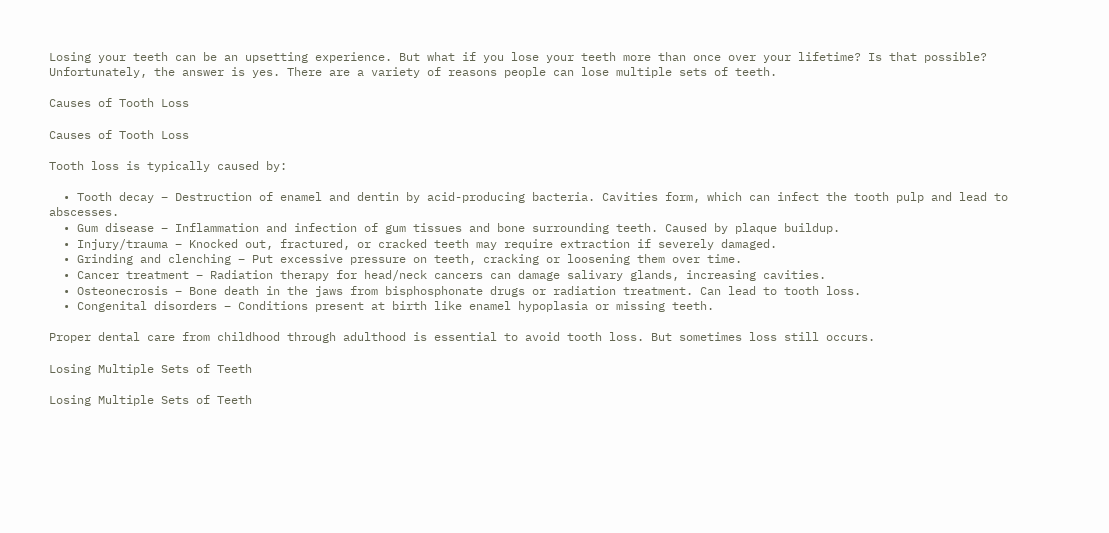Losing your teeth can be an upsetting experience. But what if you lose your teeth more than once over your lifetime? Is that possible? Unfortunately, the answer is yes. There are a variety of reasons people can lose multiple sets of teeth.

Causes of Tooth Loss

Causes of Tooth Loss

Tooth loss is typically caused by:

  • Tooth decay – Destruction of enamel and dentin by acid-producing bacteria. Cavities form, which can infect the tooth pulp and lead to abscesses.
  • Gum disease – Inflammation and infection of gum tissues and bone surrounding teeth. Caused by plaque buildup.
  • Injury/trauma – Knocked out, fractured, or cracked teeth may require extraction if severely damaged.
  • Grinding and clenching – Put excessive pressure on teeth, cracking or loosening them over time.
  • Cancer treatment – Radiation therapy for head/neck cancers can damage salivary glands, increasing cavities.
  • Osteonecrosis – Bone death in the jaws from bisphosphonate drugs or radiation treatment. Can lead to tooth loss.
  • Congenital disorders – Conditions present at birth like enamel hypoplasia or missing teeth.

Proper dental care from childhood through adulthood is essential to avoid tooth loss. But sometimes loss still occurs.

Losing Multiple Sets of Teeth

Losing Multiple Sets of Teeth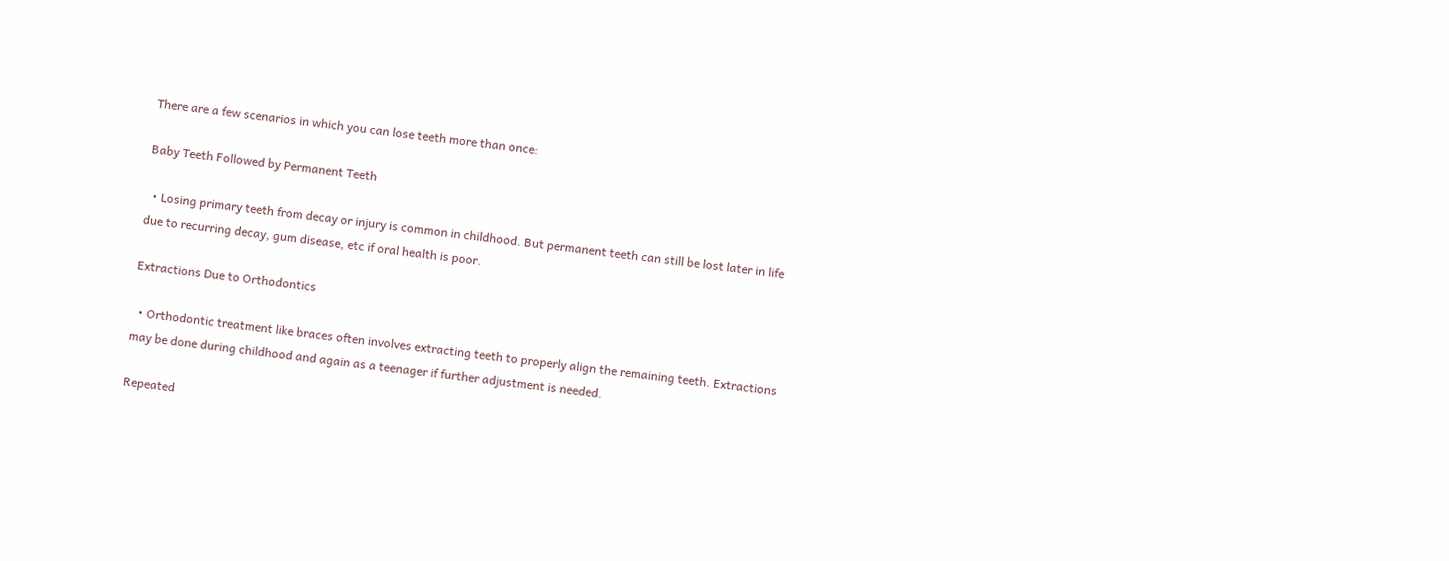There are a few scenarios in which you can lose teeth more than once:

Baby Teeth Followed by Permanent Teeth

  • Losing primary teeth from decay or injury is common in childhood. But permanent teeth can still be lost later in life due to recurring decay, gum disease, etc if oral health is poor.

Extractions Due to Orthodontics

  • Orthodontic treatment like braces often involves extracting teeth to properly align the remaining teeth. Extractions may be done during childhood and again as a teenager if further adjustment is needed.

Repeated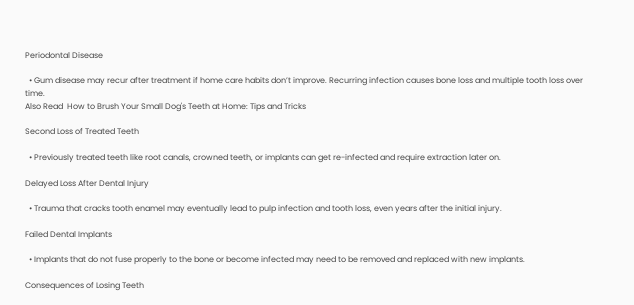Periodontal Disease

  • Gum disease may recur after treatment if home care habits don’t improve. Recurring infection causes bone loss and multiple tooth loss over time.
Also Read  How to Brush Your Small Dog's Teeth at Home: Tips and Tricks

Second Loss of Treated Teeth

  • Previously treated teeth like root canals, crowned teeth, or implants can get re-infected and require extraction later on.

Delayed Loss After Dental Injury

  • Trauma that cracks tooth enamel may eventually lead to pulp infection and tooth loss, even years after the initial injury.

Failed Dental Implants

  • Implants that do not fuse properly to the bone or become infected may need to be removed and replaced with new implants.

Consequences of Losing Teeth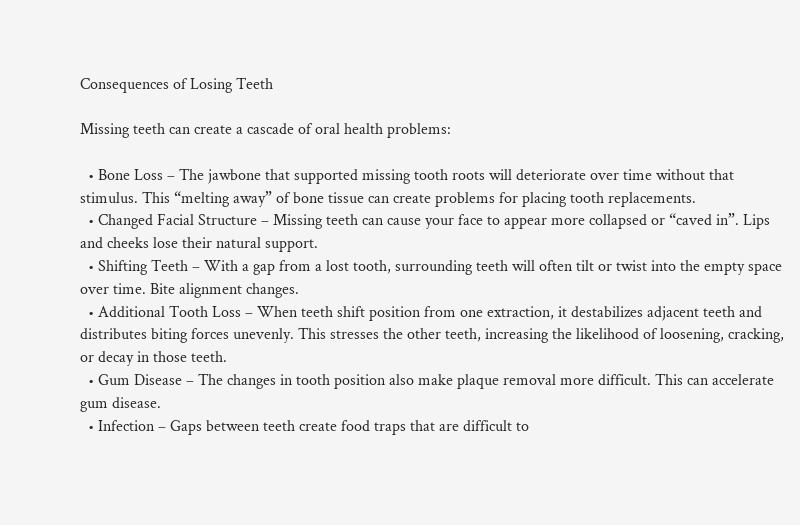Consequences of Losing Teeth

Missing teeth can create a cascade of oral health problems:

  • Bone Loss – The jawbone that supported missing tooth roots will deteriorate over time without that stimulus. This “melting away” of bone tissue can create problems for placing tooth replacements.
  • Changed Facial Structure – Missing teeth can cause your face to appear more collapsed or “caved in”. Lips and cheeks lose their natural support.
  • Shifting Teeth – With a gap from a lost tooth, surrounding teeth will often tilt or twist into the empty space over time. Bite alignment changes.
  • Additional Tooth Loss – When teeth shift position from one extraction, it destabilizes adjacent teeth and distributes biting forces unevenly. This stresses the other teeth, increasing the likelihood of loosening, cracking, or decay in those teeth.
  • Gum Disease – The changes in tooth position also make plaque removal more difficult. This can accelerate gum disease.
  • Infection – Gaps between teeth create food traps that are difficult to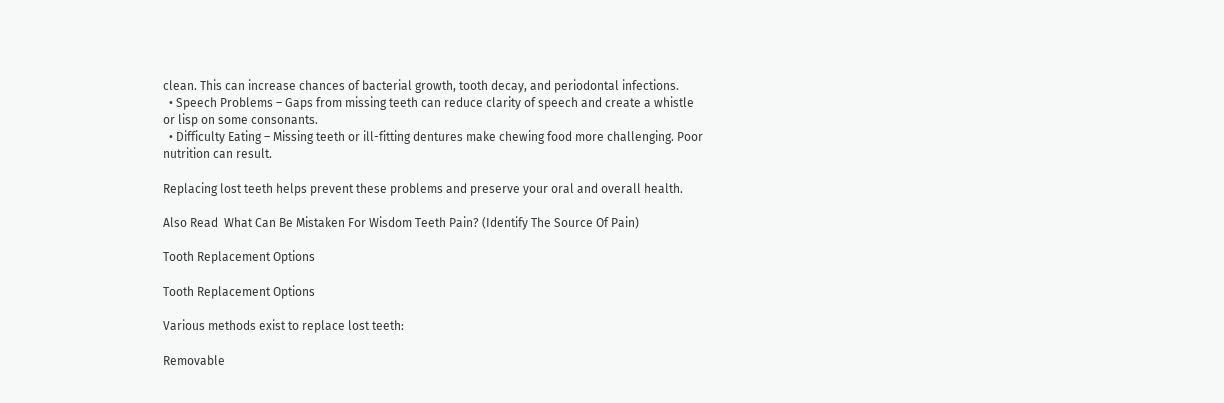clean. This can increase chances of bacterial growth, tooth decay, and periodontal infections.
  • Speech Problems – Gaps from missing teeth can reduce clarity of speech and create a whistle or lisp on some consonants.
  • Difficulty Eating – Missing teeth or ill-fitting dentures make chewing food more challenging. Poor nutrition can result.

Replacing lost teeth helps prevent these problems and preserve your oral and overall health.

Also Read  What Can Be Mistaken For Wisdom Teeth Pain? (Identify The Source Of Pain)

Tooth Replacement Options

Tooth Replacement Options

Various methods exist to replace lost teeth:

Removable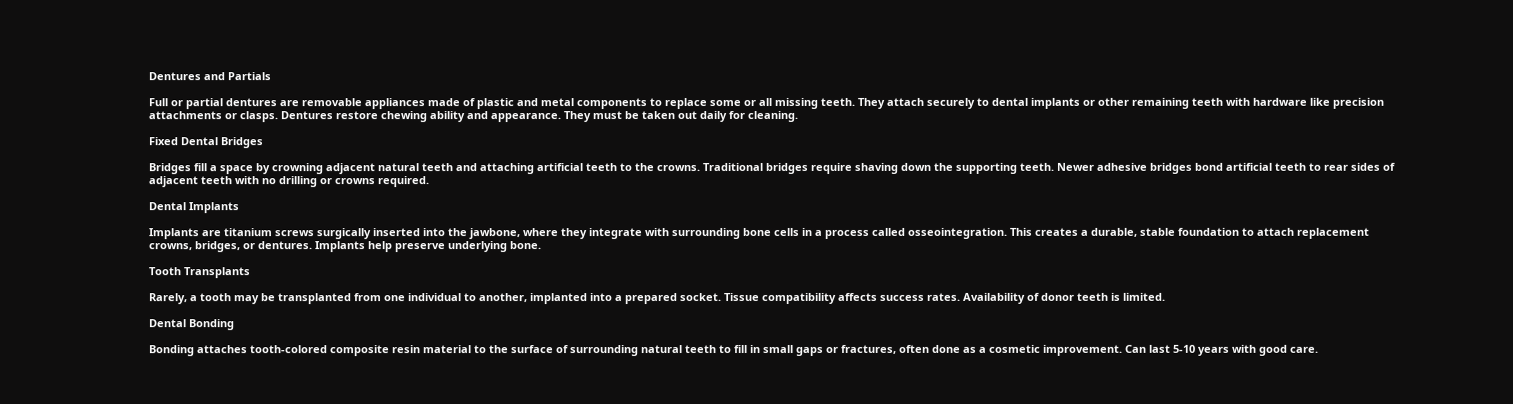Dentures and Partials

Full or partial dentures are removable appliances made of plastic and metal components to replace some or all missing teeth. They attach securely to dental implants or other remaining teeth with hardware like precision attachments or clasps. Dentures restore chewing ability and appearance. They must be taken out daily for cleaning.

Fixed Dental Bridges

Bridges fill a space by crowning adjacent natural teeth and attaching artificial teeth to the crowns. Traditional bridges require shaving down the supporting teeth. Newer adhesive bridges bond artificial teeth to rear sides of adjacent teeth with no drilling or crowns required.

Dental Implants

Implants are titanium screws surgically inserted into the jawbone, where they integrate with surrounding bone cells in a process called osseointegration. This creates a durable, stable foundation to attach replacement crowns, bridges, or dentures. Implants help preserve underlying bone.

Tooth Transplants

Rarely, a tooth may be transplanted from one individual to another, implanted into a prepared socket. Tissue compatibility affects success rates. Availability of donor teeth is limited.

Dental Bonding

Bonding attaches tooth-colored composite resin material to the surface of surrounding natural teeth to fill in small gaps or fractures, often done as a cosmetic improvement. Can last 5-10 years with good care.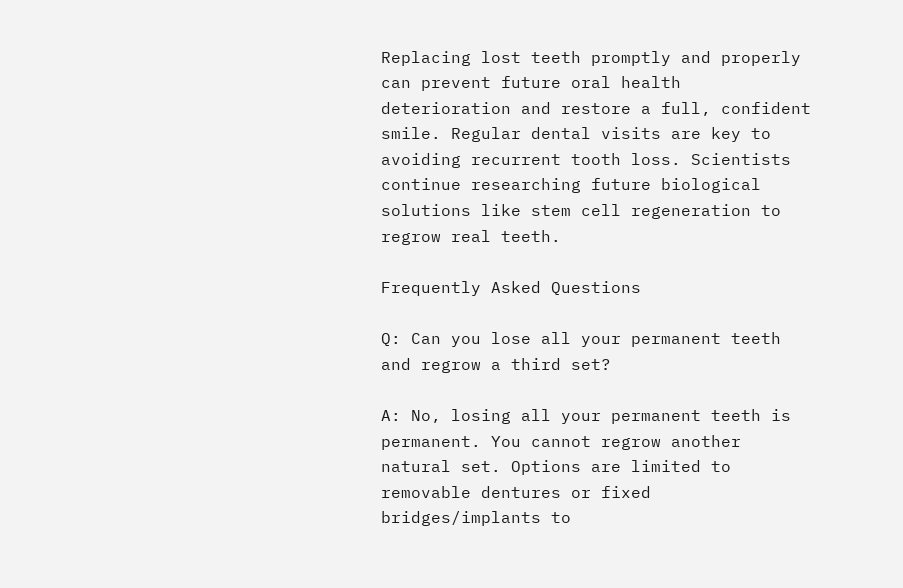Replacing lost teeth promptly and properly can prevent future oral health deterioration and restore a full, confident smile. Regular dental visits are key to avoiding recurrent tooth loss. Scientists continue researching future biological solutions like stem cell regeneration to regrow real teeth.

Frequently Asked Questions

Q: Can you lose all your permanent teeth and regrow a third set?

A: No, losing all your permanent teeth is permanent. You cannot regrow another natural set. Options are limited to removable dentures or fixed bridges/implants to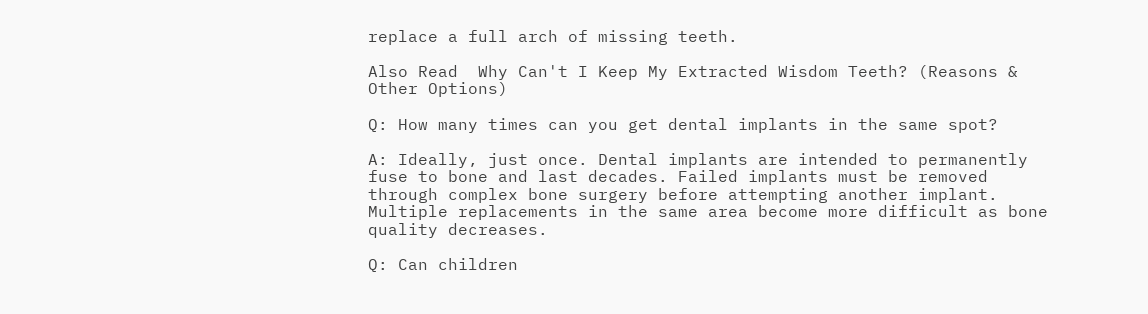replace a full arch of missing teeth.

Also Read  Why Can't I Keep My Extracted Wisdom Teeth? (Reasons & Other Options)

Q: How many times can you get dental implants in the same spot?

A: Ideally, just once. Dental implants are intended to permanently fuse to bone and last decades. Failed implants must be removed through complex bone surgery before attempting another implant. Multiple replacements in the same area become more difficult as bone quality decreases.

Q: Can children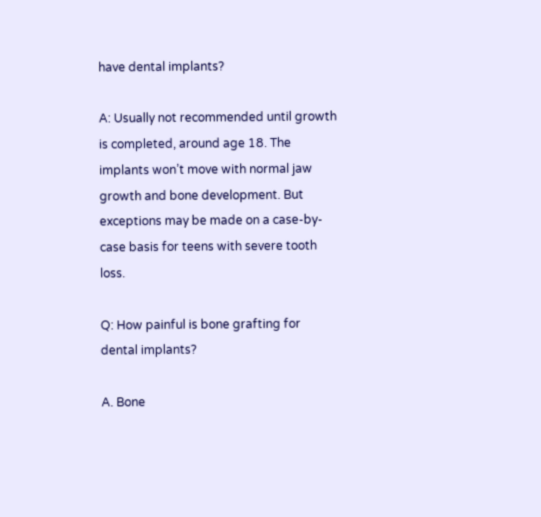have dental implants?

A: Usually not recommended until growth is completed, around age 18. The implants won’t move with normal jaw growth and bone development. But exceptions may be made on a case-by-case basis for teens with severe tooth loss.

Q: How painful is bone grafting for dental implants?

A. Bone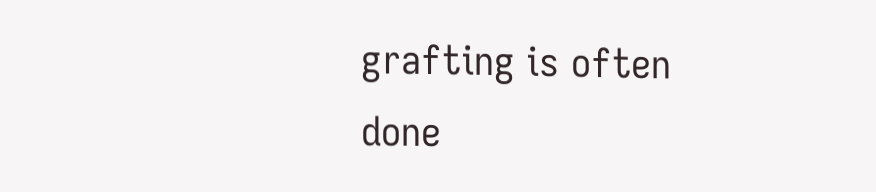grafting is often done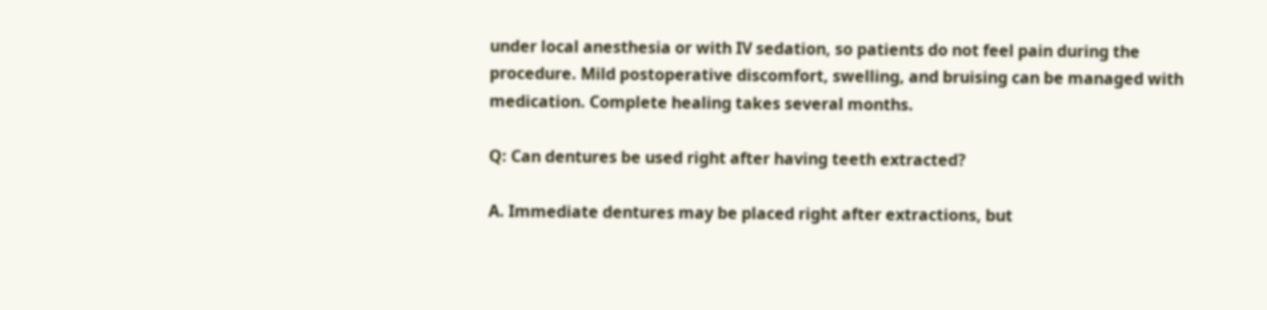under local anesthesia or with IV sedation, so patients do not feel pain during the procedure. Mild postoperative discomfort, swelling, and bruising can be managed with medication. Complete healing takes several months.

Q: Can dentures be used right after having teeth extracted?

A. Immediate dentures may be placed right after extractions, but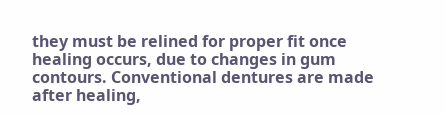they must be relined for proper fit once healing occurs, due to changes in gum contours. Conventional dentures are made after healing,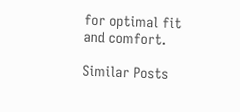for optimal fit and comfort.

Similar Posts